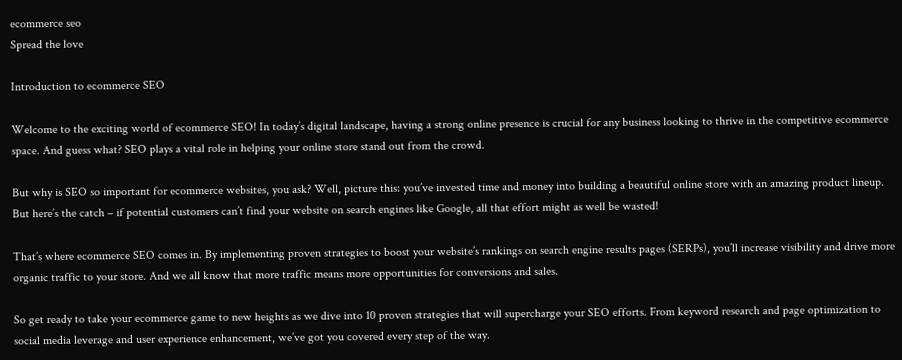ecommerce seo
Spread the love

Introduction to ecommerce SEO

Welcome to the exciting world of ecommerce SEO! In today’s digital landscape, having a strong online presence is crucial for any business looking to thrive in the competitive ecommerce space. And guess what? SEO plays a vital role in helping your online store stand out from the crowd.

But why is SEO so important for ecommerce websites, you ask? Well, picture this: you’ve invested time and money into building a beautiful online store with an amazing product lineup. But here’s the catch – if potential customers can’t find your website on search engines like Google, all that effort might as well be wasted!

That’s where ecommerce SEO comes in. By implementing proven strategies to boost your website’s rankings on search engine results pages (SERPs), you’ll increase visibility and drive more organic traffic to your store. And we all know that more traffic means more opportunities for conversions and sales.

So get ready to take your ecommerce game to new heights as we dive into 10 proven strategies that will supercharge your SEO efforts. From keyword research and page optimization to social media leverage and user experience enhancement, we’ve got you covered every step of the way.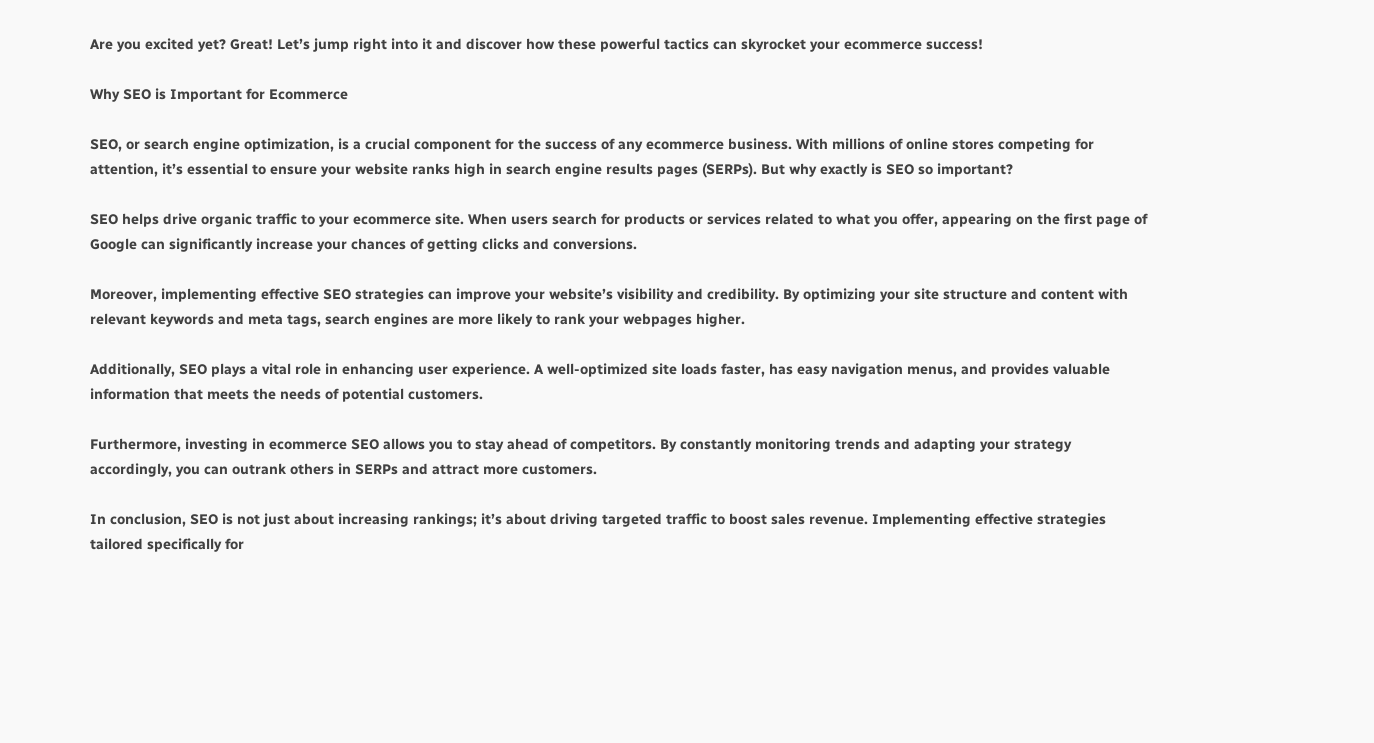Are you excited yet? Great! Let’s jump right into it and discover how these powerful tactics can skyrocket your ecommerce success!

Why SEO is Important for Ecommerce

SEO, or search engine optimization, is a crucial component for the success of any ecommerce business. With millions of online stores competing for attention, it’s essential to ensure your website ranks high in search engine results pages (SERPs). But why exactly is SEO so important?

SEO helps drive organic traffic to your ecommerce site. When users search for products or services related to what you offer, appearing on the first page of Google can significantly increase your chances of getting clicks and conversions.

Moreover, implementing effective SEO strategies can improve your website’s visibility and credibility. By optimizing your site structure and content with relevant keywords and meta tags, search engines are more likely to rank your webpages higher.

Additionally, SEO plays a vital role in enhancing user experience. A well-optimized site loads faster, has easy navigation menus, and provides valuable information that meets the needs of potential customers.

Furthermore, investing in ecommerce SEO allows you to stay ahead of competitors. By constantly monitoring trends and adapting your strategy accordingly, you can outrank others in SERPs and attract more customers.

In conclusion, SEO is not just about increasing rankings; it’s about driving targeted traffic to boost sales revenue. Implementing effective strategies tailored specifically for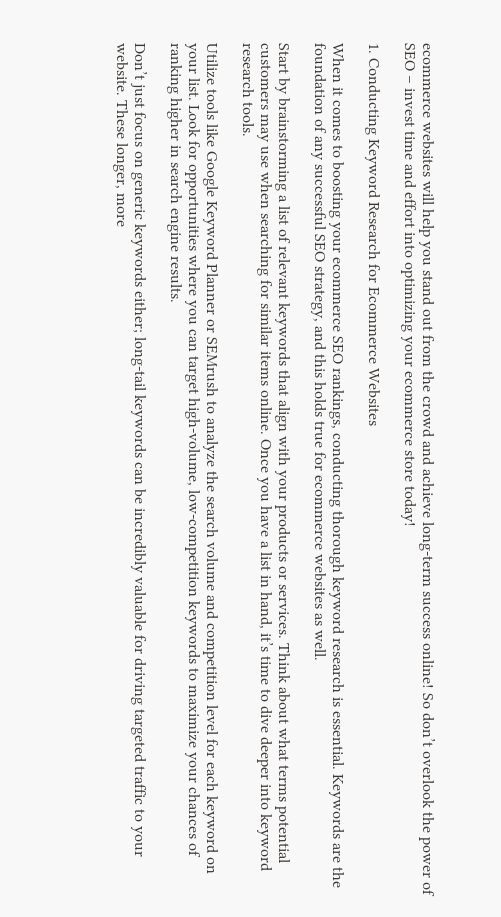ecommerce websites will help you stand out from the crowd and achieve long-term success online! So don’t overlook the power of SEO – invest time and effort into optimizing your ecommerce store today!

1. Conducting Keyword Research for Ecommerce Websites

When it comes to boosting your ecommerce SEO rankings, conducting thorough keyword research is essential. Keywords are the foundation of any successful SEO strategy, and this holds true for ecommerce websites as well.

Start by brainstorming a list of relevant keywords that align with your products or services. Think about what terms potential customers may use when searching for similar items online. Once you have a list in hand, it’s time to dive deeper into keyword research tools.

Utilize tools like Google Keyword Planner or SEMrush to analyze the search volume and competition level for each keyword on your list. Look for opportunities where you can target high-volume, low-competition keywords to maximize your chances of ranking higher in search engine results.

Don’t just focus on generic keywords either; long-tail keywords can be incredibly valuable for driving targeted traffic to your website. These longer, more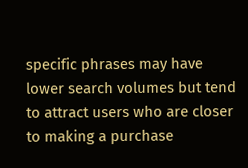specific phrases may have lower search volumes but tend to attract users who are closer to making a purchase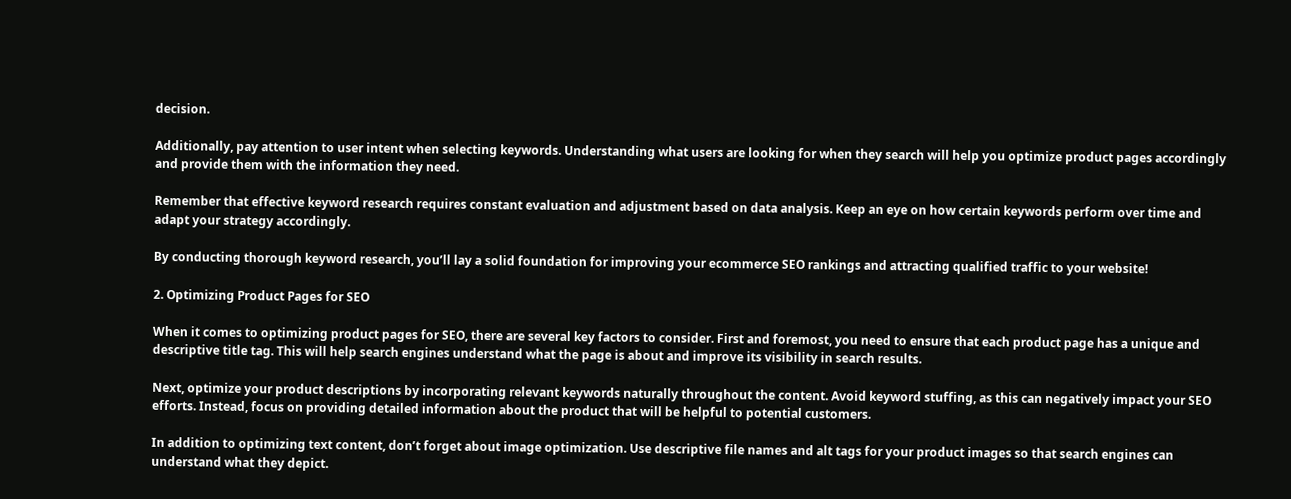decision.

Additionally, pay attention to user intent when selecting keywords. Understanding what users are looking for when they search will help you optimize product pages accordingly and provide them with the information they need.

Remember that effective keyword research requires constant evaluation and adjustment based on data analysis. Keep an eye on how certain keywords perform over time and adapt your strategy accordingly.

By conducting thorough keyword research, you’ll lay a solid foundation for improving your ecommerce SEO rankings and attracting qualified traffic to your website!

2. Optimizing Product Pages for SEO

When it comes to optimizing product pages for SEO, there are several key factors to consider. First and foremost, you need to ensure that each product page has a unique and descriptive title tag. This will help search engines understand what the page is about and improve its visibility in search results.

Next, optimize your product descriptions by incorporating relevant keywords naturally throughout the content. Avoid keyword stuffing, as this can negatively impact your SEO efforts. Instead, focus on providing detailed information about the product that will be helpful to potential customers.

In addition to optimizing text content, don’t forget about image optimization. Use descriptive file names and alt tags for your product images so that search engines can understand what they depict.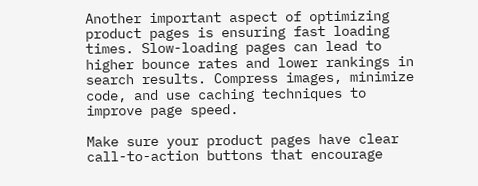Another important aspect of optimizing product pages is ensuring fast loading times. Slow-loading pages can lead to higher bounce rates and lower rankings in search results. Compress images, minimize code, and use caching techniques to improve page speed.

Make sure your product pages have clear call-to-action buttons that encourage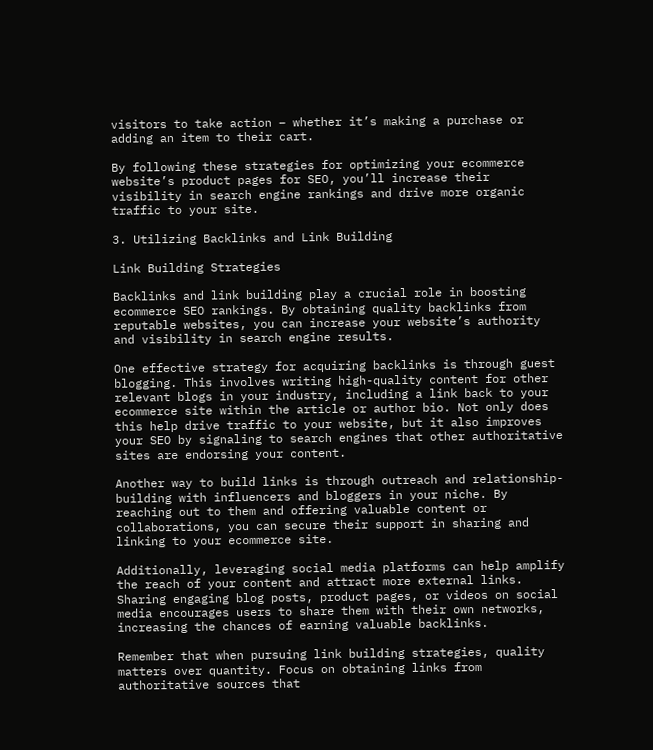visitors to take action – whether it’s making a purchase or adding an item to their cart.

By following these strategies for optimizing your ecommerce website’s product pages for SEO, you’ll increase their visibility in search engine rankings and drive more organic traffic to your site.

3. Utilizing Backlinks and Link Building

Link Building Strategies

Backlinks and link building play a crucial role in boosting ecommerce SEO rankings. By obtaining quality backlinks from reputable websites, you can increase your website’s authority and visibility in search engine results.

One effective strategy for acquiring backlinks is through guest blogging. This involves writing high-quality content for other relevant blogs in your industry, including a link back to your ecommerce site within the article or author bio. Not only does this help drive traffic to your website, but it also improves your SEO by signaling to search engines that other authoritative sites are endorsing your content.

Another way to build links is through outreach and relationship-building with influencers and bloggers in your niche. By reaching out to them and offering valuable content or collaborations, you can secure their support in sharing and linking to your ecommerce site.

Additionally, leveraging social media platforms can help amplify the reach of your content and attract more external links. Sharing engaging blog posts, product pages, or videos on social media encourages users to share them with their own networks, increasing the chances of earning valuable backlinks.

Remember that when pursuing link building strategies, quality matters over quantity. Focus on obtaining links from authoritative sources that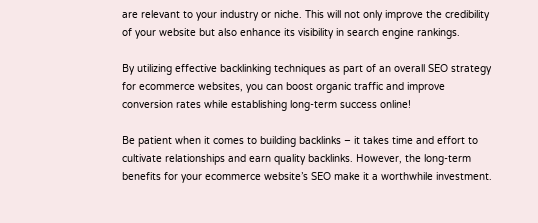are relevant to your industry or niche. This will not only improve the credibility of your website but also enhance its visibility in search engine rankings.

By utilizing effective backlinking techniques as part of an overall SEO strategy for ecommerce websites, you can boost organic traffic and improve conversion rates while establishing long-term success online!

Be patient when it comes to building backlinks – it takes time and effort to cultivate relationships and earn quality backlinks. However, the long-term benefits for your ecommerce website’s SEO make it a worthwhile investment.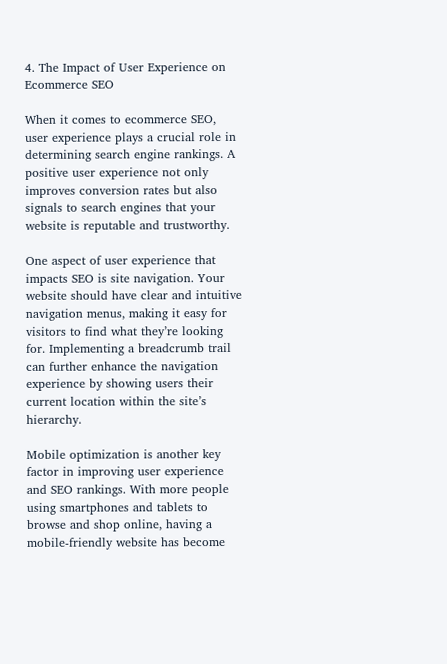4. The Impact of User Experience on Ecommerce SEO

When it comes to ecommerce SEO, user experience plays a crucial role in determining search engine rankings. A positive user experience not only improves conversion rates but also signals to search engines that your website is reputable and trustworthy.

One aspect of user experience that impacts SEO is site navigation. Your website should have clear and intuitive navigation menus, making it easy for visitors to find what they’re looking for. Implementing a breadcrumb trail can further enhance the navigation experience by showing users their current location within the site’s hierarchy.

Mobile optimization is another key factor in improving user experience and SEO rankings. With more people using smartphones and tablets to browse and shop online, having a mobile-friendly website has become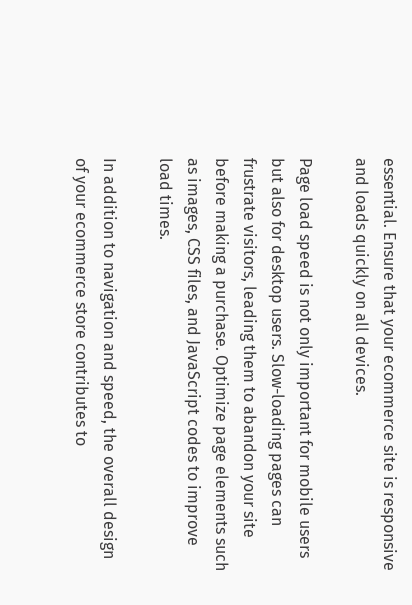essential. Ensure that your ecommerce site is responsive and loads quickly on all devices.

Page load speed is not only important for mobile users but also for desktop users. Slow-loading pages can frustrate visitors, leading them to abandon your site before making a purchase. Optimize page elements such as images, CSS files, and JavaScript codes to improve load times.

In addition to navigation and speed, the overall design of your ecommerce store contributes to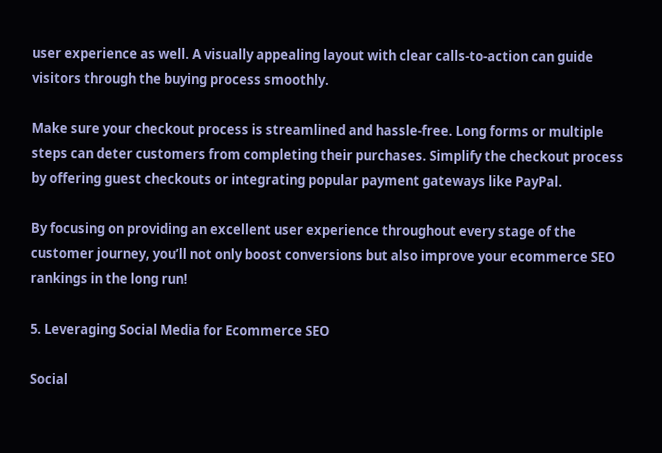user experience as well. A visually appealing layout with clear calls-to-action can guide visitors through the buying process smoothly.

Make sure your checkout process is streamlined and hassle-free. Long forms or multiple steps can deter customers from completing their purchases. Simplify the checkout process by offering guest checkouts or integrating popular payment gateways like PayPal.

By focusing on providing an excellent user experience throughout every stage of the customer journey, you’ll not only boost conversions but also improve your ecommerce SEO rankings in the long run!

5. Leveraging Social Media for Ecommerce SEO

Social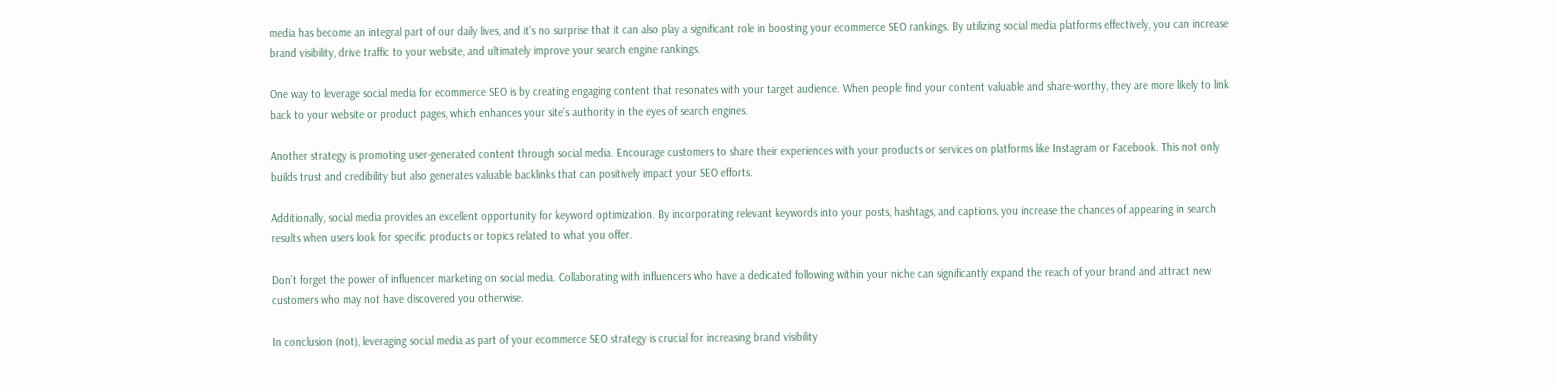media has become an integral part of our daily lives, and it’s no surprise that it can also play a significant role in boosting your ecommerce SEO rankings. By utilizing social media platforms effectively, you can increase brand visibility, drive traffic to your website, and ultimately improve your search engine rankings.

One way to leverage social media for ecommerce SEO is by creating engaging content that resonates with your target audience. When people find your content valuable and share-worthy, they are more likely to link back to your website or product pages, which enhances your site’s authority in the eyes of search engines.

Another strategy is promoting user-generated content through social media. Encourage customers to share their experiences with your products or services on platforms like Instagram or Facebook. This not only builds trust and credibility but also generates valuable backlinks that can positively impact your SEO efforts.

Additionally, social media provides an excellent opportunity for keyword optimization. By incorporating relevant keywords into your posts, hashtags, and captions, you increase the chances of appearing in search results when users look for specific products or topics related to what you offer.

Don’t forget the power of influencer marketing on social media. Collaborating with influencers who have a dedicated following within your niche can significantly expand the reach of your brand and attract new customers who may not have discovered you otherwise.

In conclusion (not), leveraging social media as part of your ecommerce SEO strategy is crucial for increasing brand visibility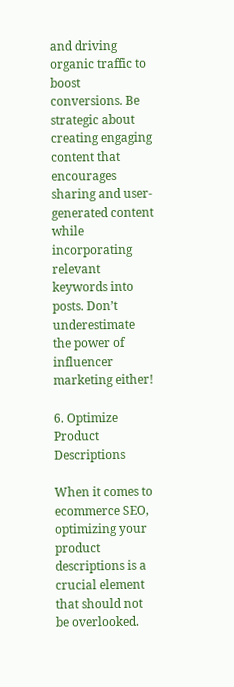and driving organic traffic to boost conversions. Be strategic about creating engaging content that encourages sharing and user-generated content while incorporating relevant keywords into posts. Don’t underestimate the power of influencer marketing either!

6. Optimize Product Descriptions

When it comes to ecommerce SEO, optimizing your product descriptions is a crucial element that should not be overlooked.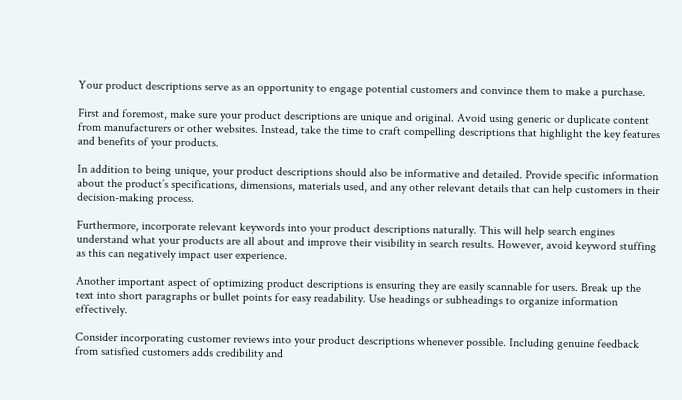Your product descriptions serve as an opportunity to engage potential customers and convince them to make a purchase.

First and foremost, make sure your product descriptions are unique and original. Avoid using generic or duplicate content from manufacturers or other websites. Instead, take the time to craft compelling descriptions that highlight the key features and benefits of your products.

In addition to being unique, your product descriptions should also be informative and detailed. Provide specific information about the product’s specifications, dimensions, materials used, and any other relevant details that can help customers in their decision-making process.

Furthermore, incorporate relevant keywords into your product descriptions naturally. This will help search engines understand what your products are all about and improve their visibility in search results. However, avoid keyword stuffing as this can negatively impact user experience.

Another important aspect of optimizing product descriptions is ensuring they are easily scannable for users. Break up the text into short paragraphs or bullet points for easy readability. Use headings or subheadings to organize information effectively.

Consider incorporating customer reviews into your product descriptions whenever possible. Including genuine feedback from satisfied customers adds credibility and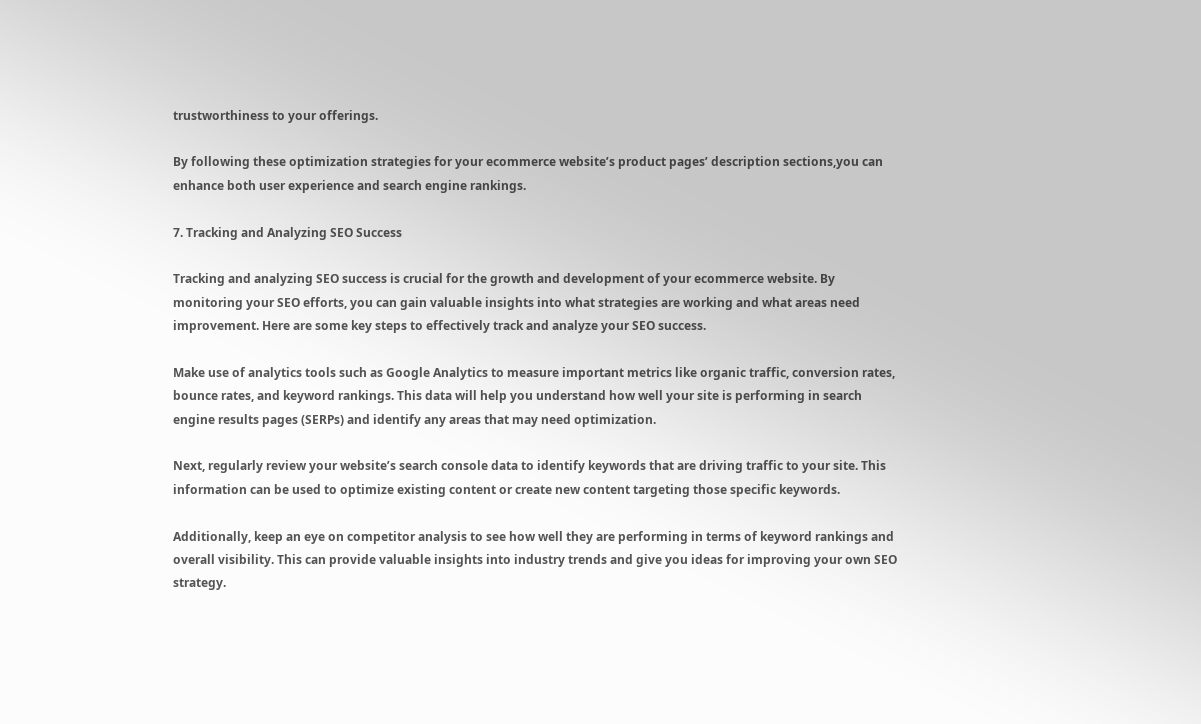trustworthiness to your offerings.

By following these optimization strategies for your ecommerce website’s product pages’ description sections,you can enhance both user experience and search engine rankings.

7. Tracking and Analyzing SEO Success

Tracking and analyzing SEO success is crucial for the growth and development of your ecommerce website. By monitoring your SEO efforts, you can gain valuable insights into what strategies are working and what areas need improvement. Here are some key steps to effectively track and analyze your SEO success.

Make use of analytics tools such as Google Analytics to measure important metrics like organic traffic, conversion rates, bounce rates, and keyword rankings. This data will help you understand how well your site is performing in search engine results pages (SERPs) and identify any areas that may need optimization.

Next, regularly review your website’s search console data to identify keywords that are driving traffic to your site. This information can be used to optimize existing content or create new content targeting those specific keywords.

Additionally, keep an eye on competitor analysis to see how well they are performing in terms of keyword rankings and overall visibility. This can provide valuable insights into industry trends and give you ideas for improving your own SEO strategy.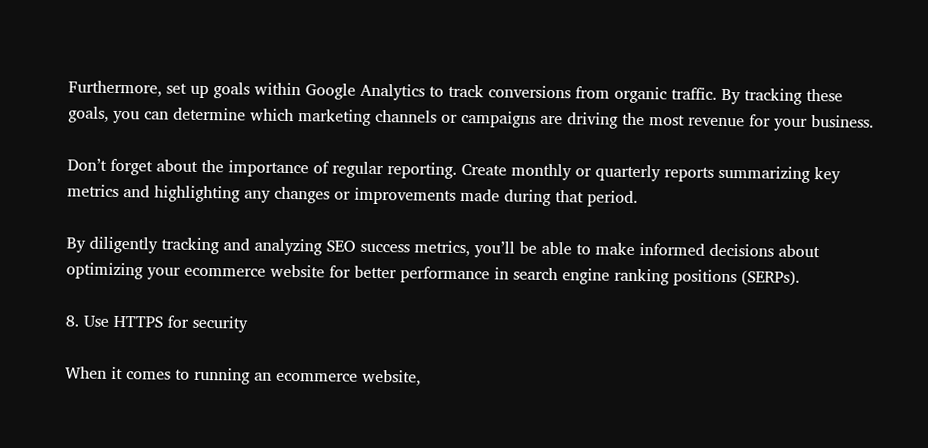Furthermore, set up goals within Google Analytics to track conversions from organic traffic. By tracking these goals, you can determine which marketing channels or campaigns are driving the most revenue for your business.

Don’t forget about the importance of regular reporting. Create monthly or quarterly reports summarizing key metrics and highlighting any changes or improvements made during that period.

By diligently tracking and analyzing SEO success metrics, you’ll be able to make informed decisions about optimizing your ecommerce website for better performance in search engine ranking positions (SERPs).

8. Use HTTPS for security

When it comes to running an ecommerce website,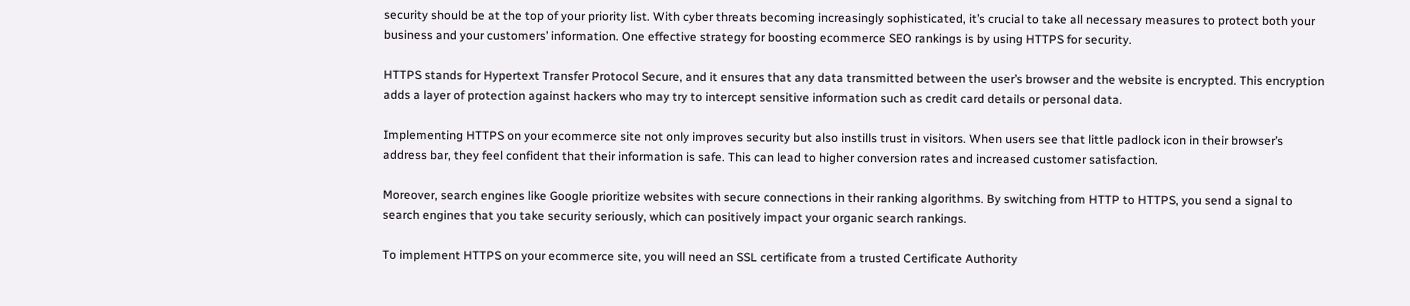security should be at the top of your priority list. With cyber threats becoming increasingly sophisticated, it’s crucial to take all necessary measures to protect both your business and your customers’ information. One effective strategy for boosting ecommerce SEO rankings is by using HTTPS for security.

HTTPS stands for Hypertext Transfer Protocol Secure, and it ensures that any data transmitted between the user’s browser and the website is encrypted. This encryption adds a layer of protection against hackers who may try to intercept sensitive information such as credit card details or personal data.

Implementing HTTPS on your ecommerce site not only improves security but also instills trust in visitors. When users see that little padlock icon in their browser’s address bar, they feel confident that their information is safe. This can lead to higher conversion rates and increased customer satisfaction.

Moreover, search engines like Google prioritize websites with secure connections in their ranking algorithms. By switching from HTTP to HTTPS, you send a signal to search engines that you take security seriously, which can positively impact your organic search rankings.

To implement HTTPS on your ecommerce site, you will need an SSL certificate from a trusted Certificate Authority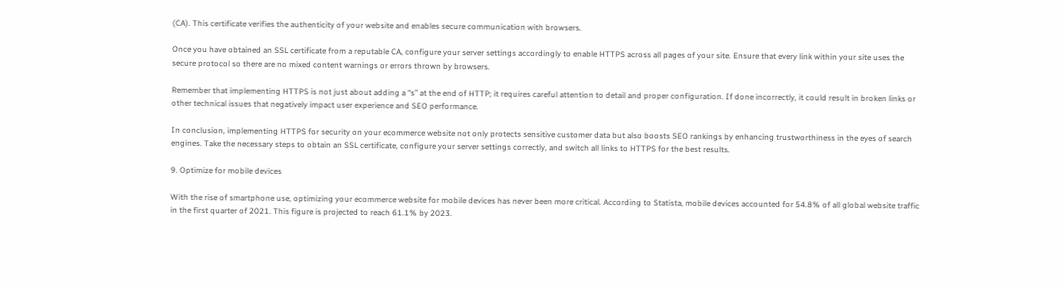(CA). This certificate verifies the authenticity of your website and enables secure communication with browsers.

Once you have obtained an SSL certificate from a reputable CA, configure your server settings accordingly to enable HTTPS across all pages of your site. Ensure that every link within your site uses the secure protocol so there are no mixed content warnings or errors thrown by browsers.

Remember that implementing HTTPS is not just about adding a “s” at the end of HTTP; it requires careful attention to detail and proper configuration. If done incorrectly, it could result in broken links or other technical issues that negatively impact user experience and SEO performance.

In conclusion, implementing HTTPS for security on your ecommerce website not only protects sensitive customer data but also boosts SEO rankings by enhancing trustworthiness in the eyes of search engines. Take the necessary steps to obtain an SSL certificate, configure your server settings correctly, and switch all links to HTTPS for the best results.

9. Optimize for mobile devices

With the rise of smartphone use, optimizing your ecommerce website for mobile devices has never been more critical. According to Statista, mobile devices accounted for 54.8% of all global website traffic in the first quarter of 2021. This figure is projected to reach 61.1% by 2023.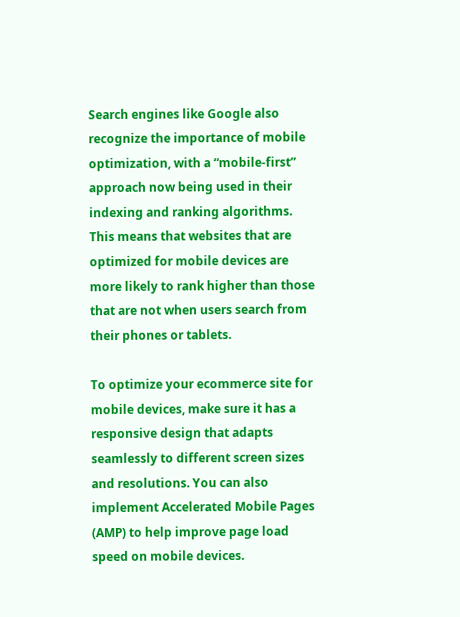Search engines like Google also recognize the importance of mobile optimization, with a “mobile-first” approach now being used in their indexing and ranking algorithms. This means that websites that are optimized for mobile devices are more likely to rank higher than those that are not when users search from their phones or tablets.

To optimize your ecommerce site for mobile devices, make sure it has a responsive design that adapts seamlessly to different screen sizes and resolutions. You can also implement Accelerated Mobile Pages (AMP) to help improve page load speed on mobile devices.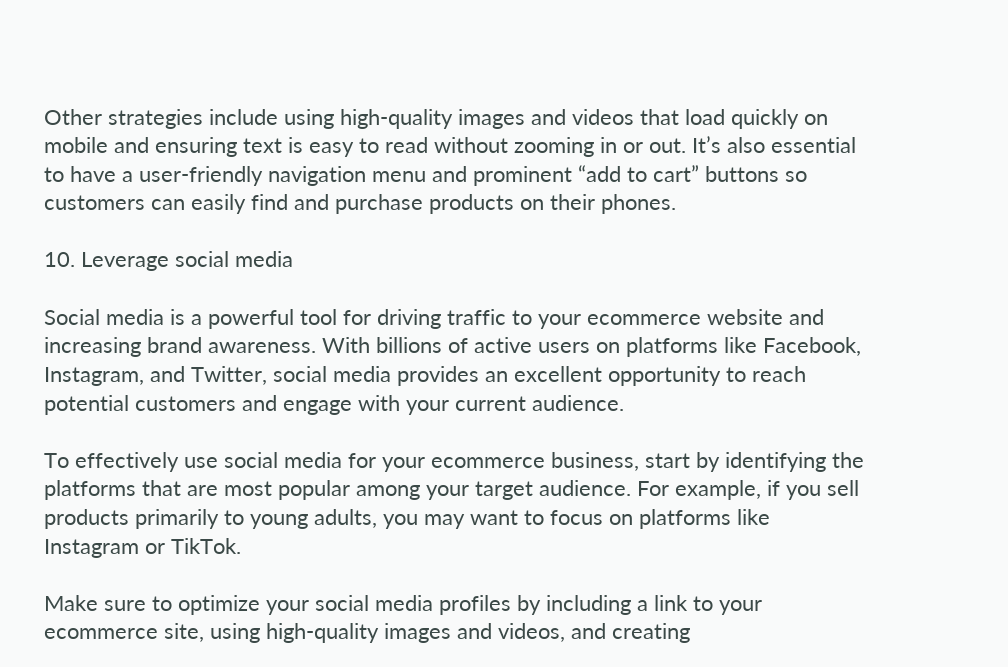Other strategies include using high-quality images and videos that load quickly on mobile and ensuring text is easy to read without zooming in or out. It’s also essential to have a user-friendly navigation menu and prominent “add to cart” buttons so customers can easily find and purchase products on their phones.

10. Leverage social media

Social media is a powerful tool for driving traffic to your ecommerce website and increasing brand awareness. With billions of active users on platforms like Facebook, Instagram, and Twitter, social media provides an excellent opportunity to reach potential customers and engage with your current audience.

To effectively use social media for your ecommerce business, start by identifying the platforms that are most popular among your target audience. For example, if you sell products primarily to young adults, you may want to focus on platforms like Instagram or TikTok.

Make sure to optimize your social media profiles by including a link to your ecommerce site, using high-quality images and videos, and creating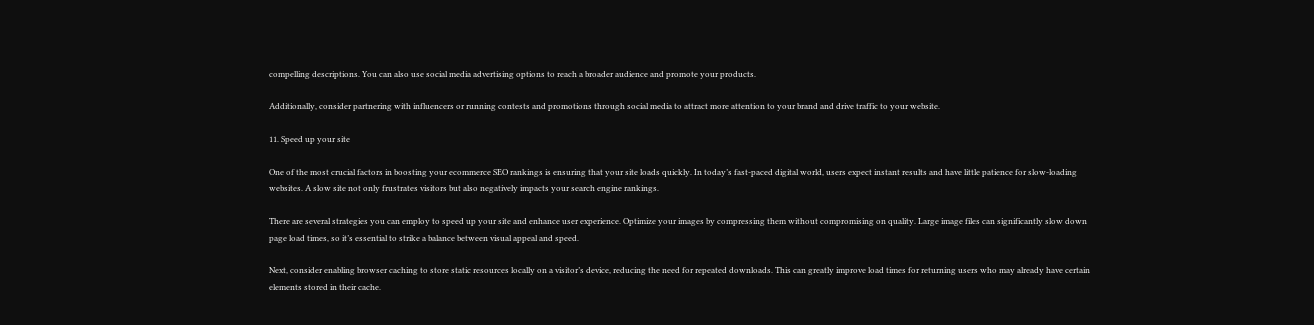compelling descriptions. You can also use social media advertising options to reach a broader audience and promote your products.

Additionally, consider partnering with influencers or running contests and promotions through social media to attract more attention to your brand and drive traffic to your website.

11. Speed up your site

One of the most crucial factors in boosting your ecommerce SEO rankings is ensuring that your site loads quickly. In today’s fast-paced digital world, users expect instant results and have little patience for slow-loading websites. A slow site not only frustrates visitors but also negatively impacts your search engine rankings.

There are several strategies you can employ to speed up your site and enhance user experience. Optimize your images by compressing them without compromising on quality. Large image files can significantly slow down page load times, so it’s essential to strike a balance between visual appeal and speed.

Next, consider enabling browser caching to store static resources locally on a visitor’s device, reducing the need for repeated downloads. This can greatly improve load times for returning users who may already have certain elements stored in their cache.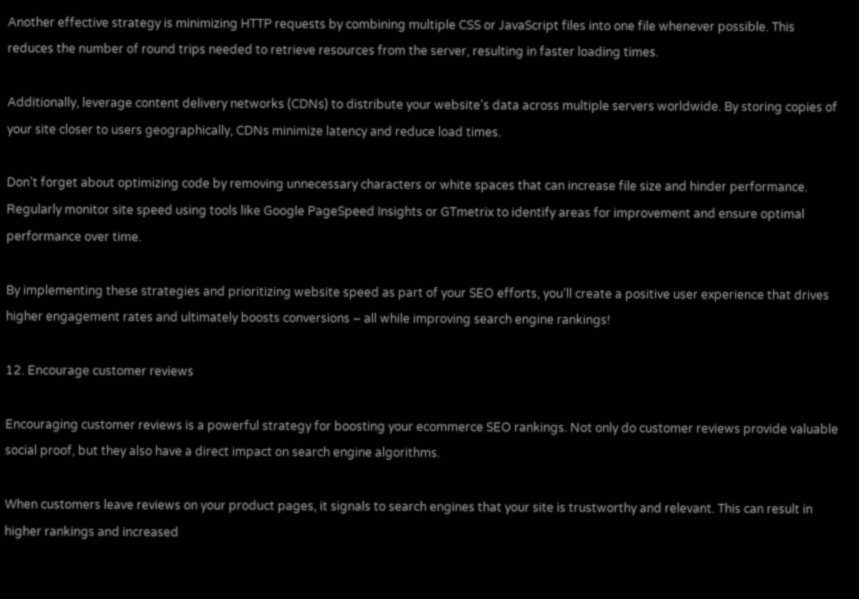Another effective strategy is minimizing HTTP requests by combining multiple CSS or JavaScript files into one file whenever possible. This reduces the number of round trips needed to retrieve resources from the server, resulting in faster loading times.

Additionally, leverage content delivery networks (CDNs) to distribute your website’s data across multiple servers worldwide. By storing copies of your site closer to users geographically, CDNs minimize latency and reduce load times.

Don’t forget about optimizing code by removing unnecessary characters or white spaces that can increase file size and hinder performance. Regularly monitor site speed using tools like Google PageSpeed Insights or GTmetrix to identify areas for improvement and ensure optimal performance over time.

By implementing these strategies and prioritizing website speed as part of your SEO efforts, you’ll create a positive user experience that drives higher engagement rates and ultimately boosts conversions – all while improving search engine rankings!

12. Encourage customer reviews

Encouraging customer reviews is a powerful strategy for boosting your ecommerce SEO rankings. Not only do customer reviews provide valuable social proof, but they also have a direct impact on search engine algorithms.

When customers leave reviews on your product pages, it signals to search engines that your site is trustworthy and relevant. This can result in higher rankings and increased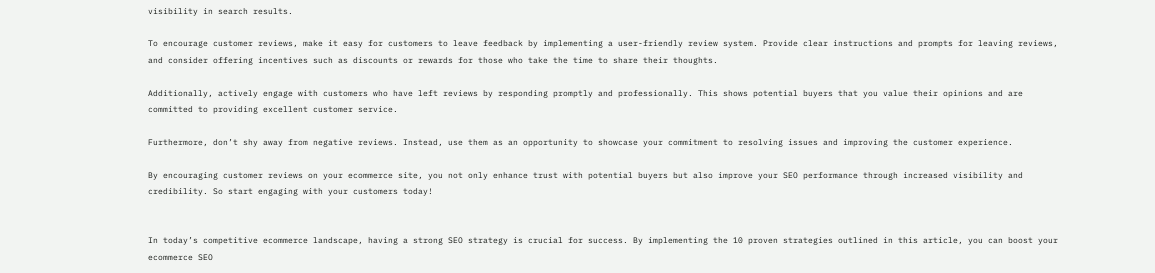visibility in search results.

To encourage customer reviews, make it easy for customers to leave feedback by implementing a user-friendly review system. Provide clear instructions and prompts for leaving reviews, and consider offering incentives such as discounts or rewards for those who take the time to share their thoughts.

Additionally, actively engage with customers who have left reviews by responding promptly and professionally. This shows potential buyers that you value their opinions and are committed to providing excellent customer service.

Furthermore, don’t shy away from negative reviews. Instead, use them as an opportunity to showcase your commitment to resolving issues and improving the customer experience.

By encouraging customer reviews on your ecommerce site, you not only enhance trust with potential buyers but also improve your SEO performance through increased visibility and credibility. So start engaging with your customers today!


In today’s competitive ecommerce landscape, having a strong SEO strategy is crucial for success. By implementing the 10 proven strategies outlined in this article, you can boost your ecommerce SEO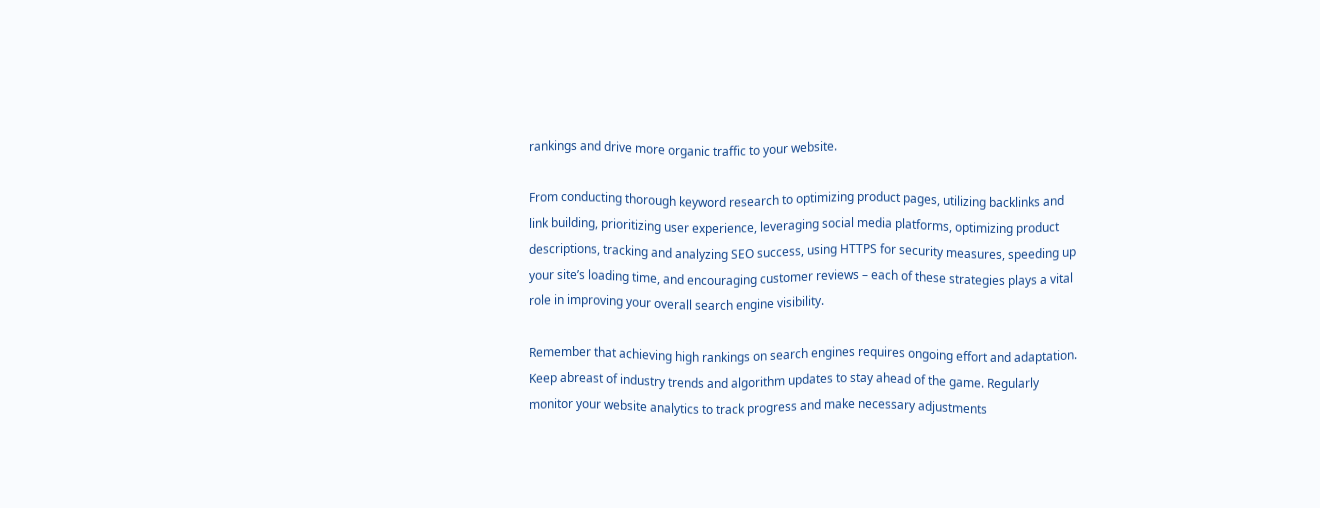rankings and drive more organic traffic to your website.

From conducting thorough keyword research to optimizing product pages, utilizing backlinks and link building, prioritizing user experience, leveraging social media platforms, optimizing product descriptions, tracking and analyzing SEO success, using HTTPS for security measures, speeding up your site’s loading time, and encouraging customer reviews – each of these strategies plays a vital role in improving your overall search engine visibility.

Remember that achieving high rankings on search engines requires ongoing effort and adaptation. Keep abreast of industry trends and algorithm updates to stay ahead of the game. Regularly monitor your website analytics to track progress and make necessary adjustments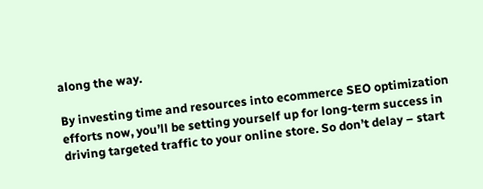along the way.

By investing time and resources into ecommerce SEO optimization efforts now, you’ll be setting yourself up for long-term success in driving targeted traffic to your online store. So don’t delay – start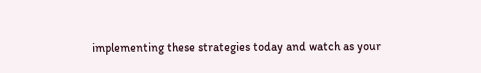implementing these strategies today and watch as your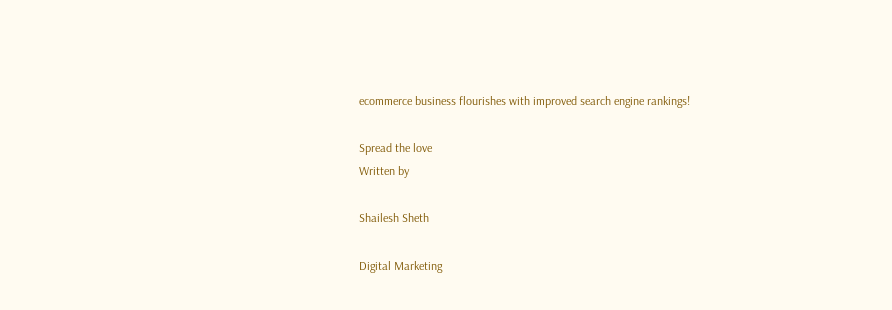ecommerce business flourishes with improved search engine rankings!

Spread the love
Written by

Shailesh Sheth

Digital Marketing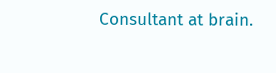Consultant at brain.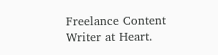Freelance Content Writer at Heart.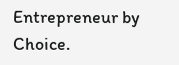Entrepreneur by Choice.